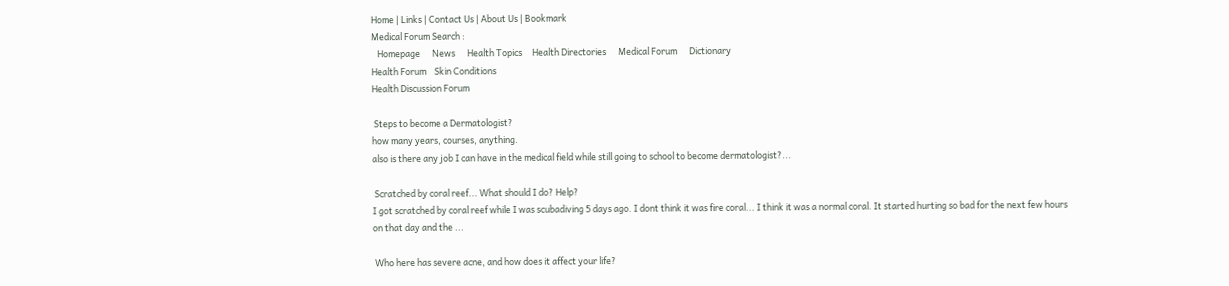Home | Links | Contact Us | About Us | Bookmark
Medical Forum Search :
   Homepage      News      Health Topics     Health Directories      Medical Forum      Dictionary
Health Forum    Skin Conditions
Health Discussion Forum

 Steps to become a Dermatologist?
how many years, courses, anything.
also is there any job I can have in the medical field while still going to school to become dermatologist?...

 Scratched by coral reef... What should I do? Help?
I got scratched by coral reef while I was scubadiving 5 days ago. I dont think it was fire coral... I think it was a normal coral. It started hurting so bad for the next few hours on that day and the ...

 Who here has severe acne, and how does it affect your life?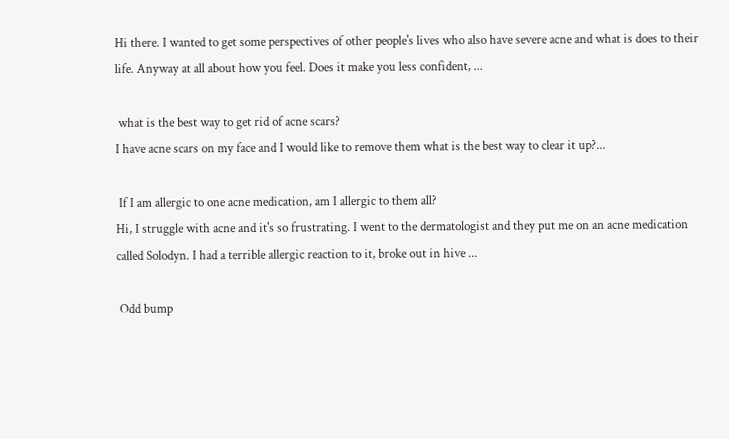Hi there. I wanted to get some perspectives of other people's lives who also have severe acne and what is does to their life. Anyway at all about how you feel. Does it make you less confident, ...

 what is the best way to get rid of acne scars?
I have acne scars on my face and I would like to remove them what is the best way to clear it up?...

 If I am allergic to one acne medication, am I allergic to them all?
Hi, I struggle with acne and it's so frustrating. I went to the dermatologist and they put me on an acne medication called Solodyn. I had a terrible allergic reaction to it, broke out in hive ...

 Odd bump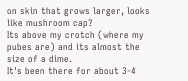on skin that grows larger, looks like mushroom cap?
Its above my crotch (where my pubes are) and its almost the size of a dime.
It's been there for about 3-4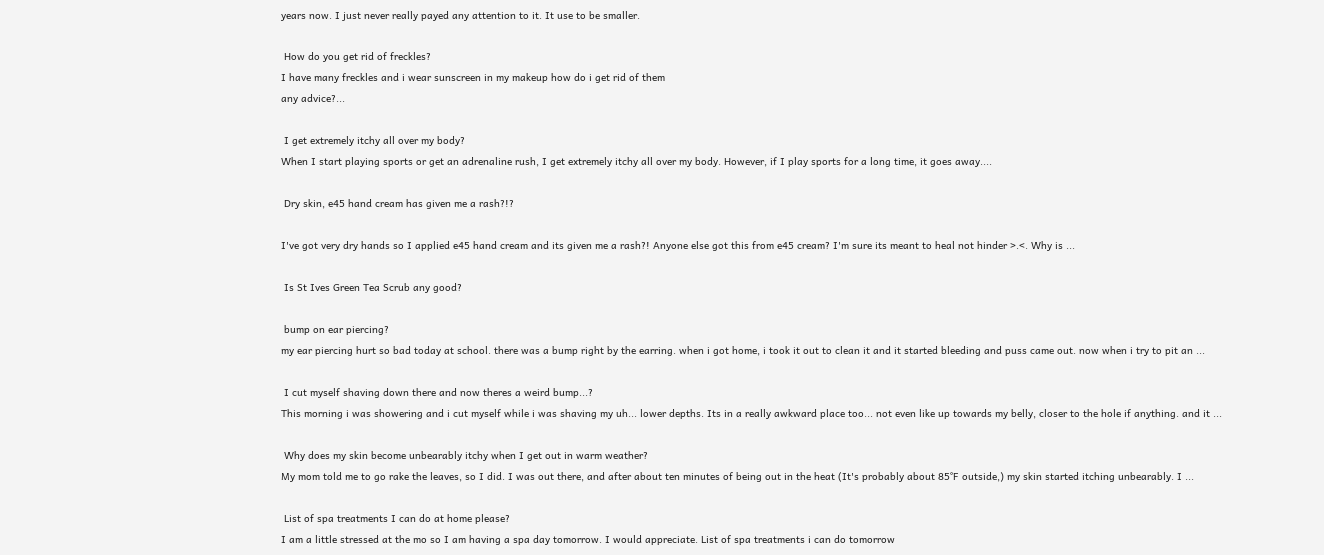years now. I just never really payed any attention to it. It use to be smaller.

 How do you get rid of freckles?
I have many freckles and i wear sunscreen in my makeup how do i get rid of them
any advice?...

 I get extremely itchy all over my body?
When I start playing sports or get an adrenaline rush, I get extremely itchy all over my body. However, if I play sports for a long time, it goes away....

 Dry skin, e45 hand cream has given me a rash?!?

I've got very dry hands so I applied e45 hand cream and its given me a rash?! Anyone else got this from e45 cream? I'm sure its meant to heal not hinder >.<. Why is ...

 Is St Ives Green Tea Scrub any good?

 bump on ear piercing?
my ear piercing hurt so bad today at school. there was a bump right by the earring. when i got home, i took it out to clean it and it started bleeding and puss came out. now when i try to pit an ...

 I cut myself shaving down there and now theres a weird bump...?
This morning i was showering and i cut myself while i was shaving my uh... lower depths. Its in a really awkward place too... not even like up towards my belly, closer to the hole if anything. and it ...

 Why does my skin become unbearably itchy when I get out in warm weather?
My mom told me to go rake the leaves, so I did. I was out there, and after about ten minutes of being out in the heat (It's probably about 85°F outside,) my skin started itching unbearably. I ...

 List of spa treatments I can do at home please?
I am a little stressed at the mo so I am having a spa day tomorrow. I would appreciate. List of spa treatments i can do tomorrow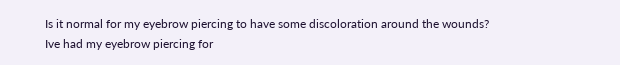Is it normal for my eyebrow piercing to have some discoloration around the wounds?
Ive had my eyebrow piercing for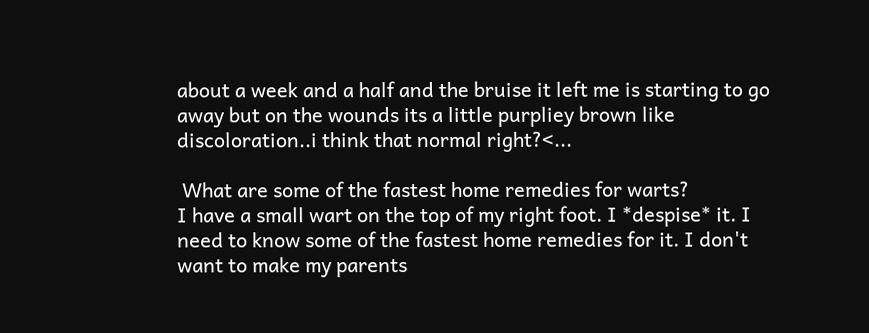about a week and a half and the bruise it left me is starting to go away but on the wounds its a little purpliey brown like discoloration..i think that normal right?<...

 What are some of the fastest home remedies for warts?
I have a small wart on the top of my right foot. I *despise* it. I need to know some of the fastest home remedies for it. I don't want to make my parents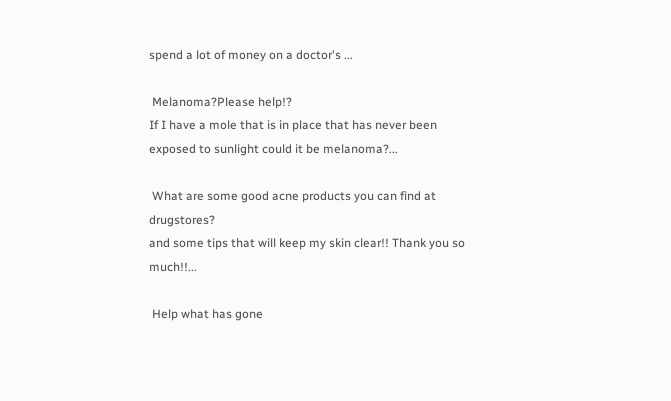spend a lot of money on a doctor's ...

 Melanoma?Please help!?
If I have a mole that is in place that has never been exposed to sunlight could it be melanoma?...

 What are some good acne products you can find at drugstores?
and some tips that will keep my skin clear!! Thank you so much!!...

 Help what has gone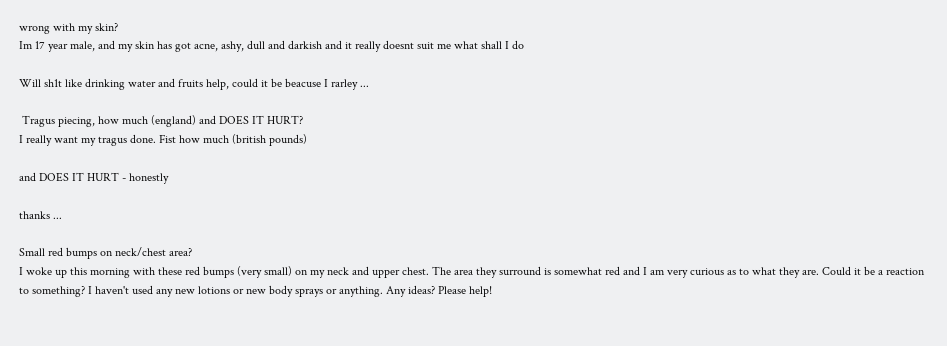wrong with my skin?
Im 17 year male, and my skin has got acne, ashy, dull and darkish and it really doesnt suit me what shall I do

Will sh1t like drinking water and fruits help, could it be beacuse I rarley ...

 Tragus piecing, how much (england) and DOES IT HURT?
I really want my tragus done. Fist how much (british pounds)

and DOES IT HURT - honestly

thanks ...

Small red bumps on neck/chest area?
I woke up this morning with these red bumps (very small) on my neck and upper chest. The area they surround is somewhat red and I am very curious as to what they are. Could it be a reaction to something? I haven't used any new lotions or new body sprays or anything. Any ideas? Please help!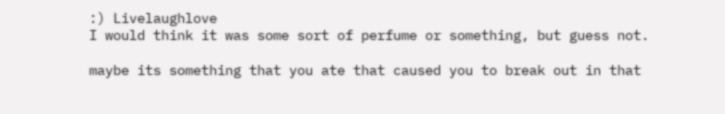:) Livelaughlove
I would think it was some sort of perfume or something, but guess not.

maybe its something that you ate that caused you to break out in that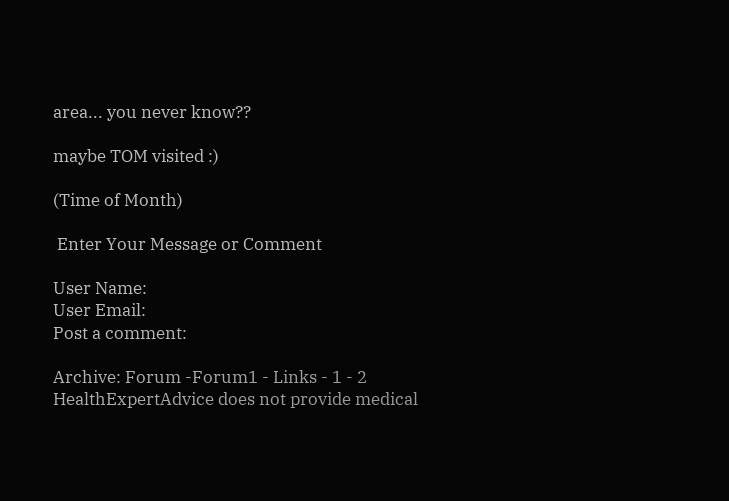area... you never know??

maybe TOM visited :)

(Time of Month)

 Enter Your Message or Comment

User Name:
User Email:
Post a comment:

Archive: Forum -Forum1 - Links - 1 - 2
HealthExpertAdvice does not provide medical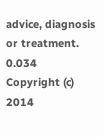advice, diagnosis or treatment. 0.034
Copyright (c) 2014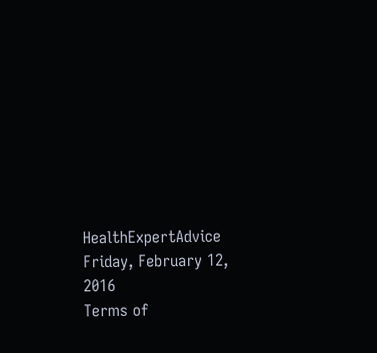HealthExpertAdvice Friday, February 12, 2016
Terms of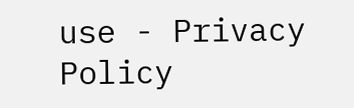use - Privacy Policy